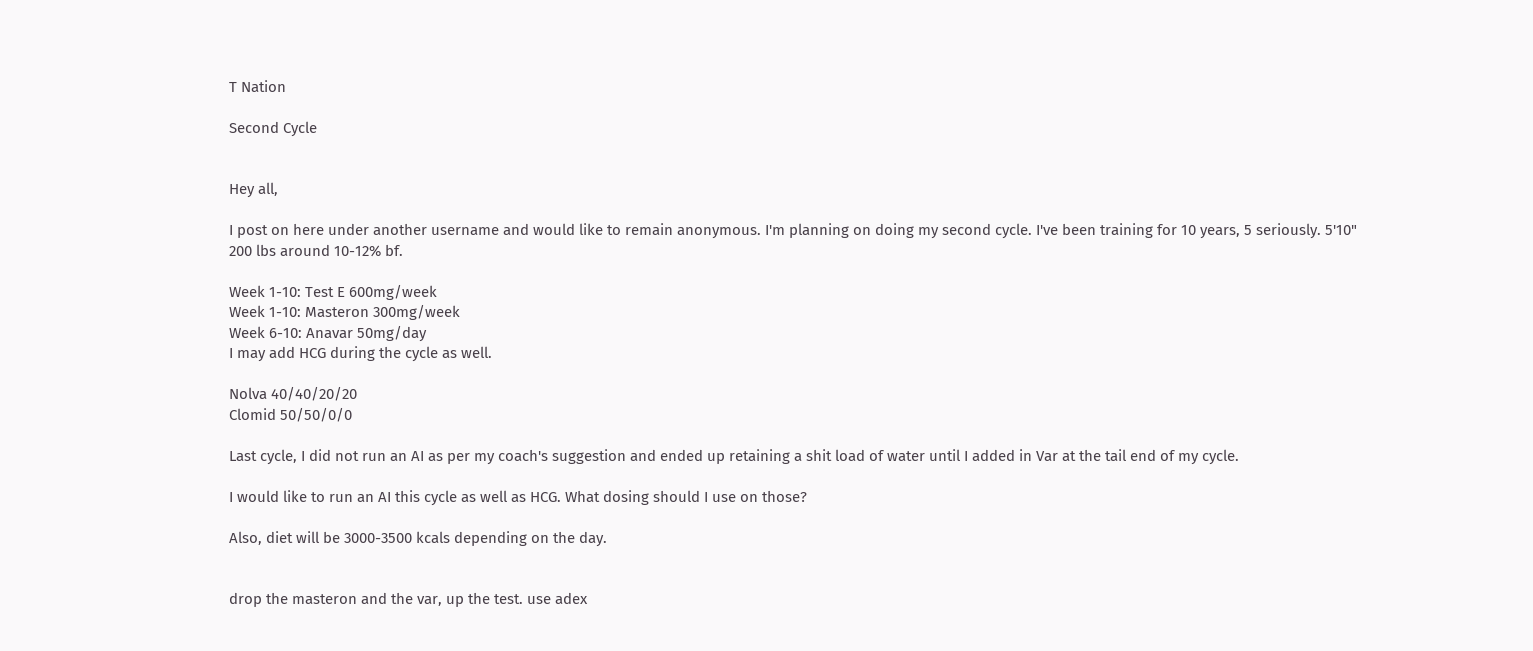T Nation

Second Cycle


Hey all,

I post on here under another username and would like to remain anonymous. I'm planning on doing my second cycle. I've been training for 10 years, 5 seriously. 5'10" 200 lbs around 10-12% bf.

Week 1-10: Test E 600mg/week
Week 1-10: Masteron 300mg/week
Week 6-10: Anavar 50mg/day
I may add HCG during the cycle as well.

Nolva 40/40/20/20
Clomid 50/50/0/0

Last cycle, I did not run an AI as per my coach's suggestion and ended up retaining a shit load of water until I added in Var at the tail end of my cycle.

I would like to run an AI this cycle as well as HCG. What dosing should I use on those?

Also, diet will be 3000-3500 kcals depending on the day.


drop the masteron and the var, up the test. use adex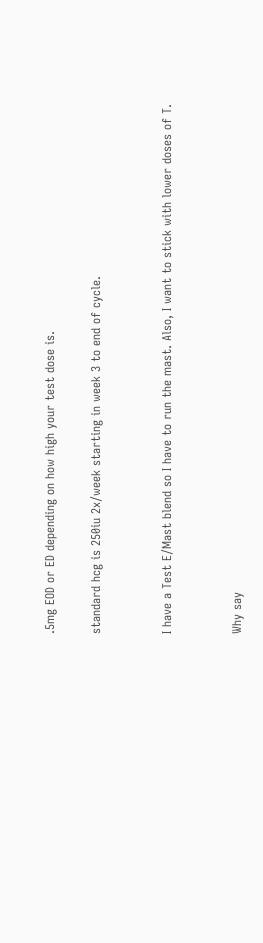.5mg EOD or ED depending on how high your test dose is.

standard hcg is 250iu 2x/week starting in week 3 to end of cycle.


I have a Test E/Mast blend so I have to run the mast. Also, I want to stick with lower doses of T.


Why say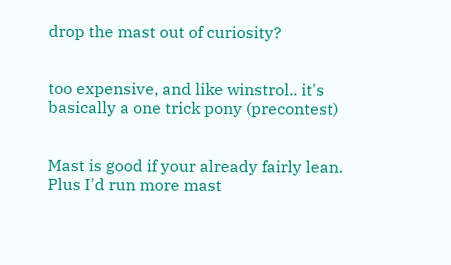drop the mast out of curiosity?


too expensive, and like winstrol.. it's basically a one trick pony (precontest)


Mast is good if your already fairly lean. Plus I'd run more mast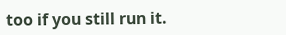too if you still run it.